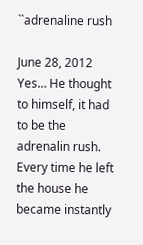``adrenaline rush

June 28, 2012
Yes… He thought to himself, it had to be the adrenalin rush. Every time he left the house he became instantly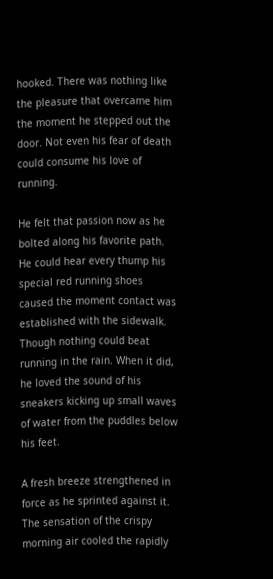hooked. There was nothing like the pleasure that overcame him the moment he stepped out the door. Not even his fear of death could consume his love of running.

He felt that passion now as he bolted along his favorite path. He could hear every thump his special red running shoes caused the moment contact was established with the sidewalk. Though nothing could beat running in the rain. When it did, he loved the sound of his sneakers kicking up small waves of water from the puddles below his feet.

A fresh breeze strengthened in force as he sprinted against it. The sensation of the crispy morning air cooled the rapidly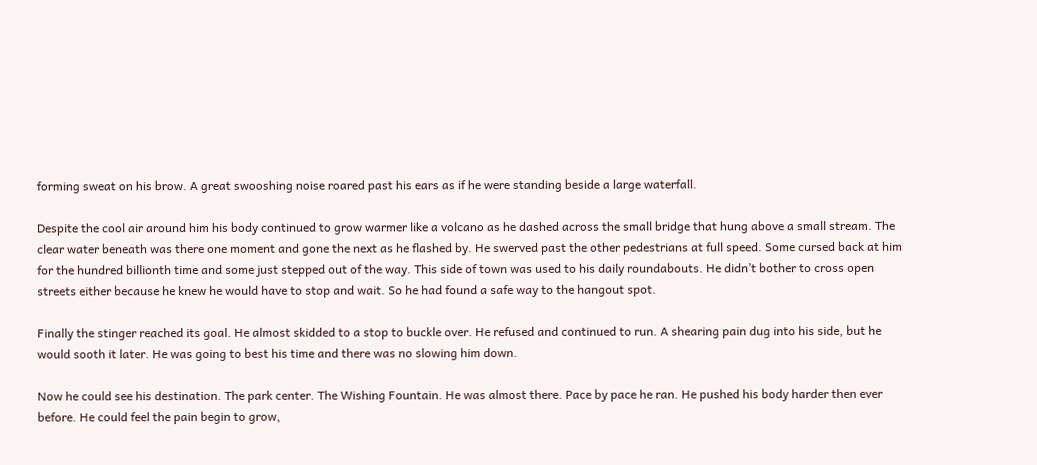forming sweat on his brow. A great swooshing noise roared past his ears as if he were standing beside a large waterfall.

Despite the cool air around him his body continued to grow warmer like a volcano as he dashed across the small bridge that hung above a small stream. The clear water beneath was there one moment and gone the next as he flashed by. He swerved past the other pedestrians at full speed. Some cursed back at him for the hundred billionth time and some just stepped out of the way. This side of town was used to his daily roundabouts. He didn’t bother to cross open streets either because he knew he would have to stop and wait. So he had found a safe way to the hangout spot.

Finally the stinger reached its goal. He almost skidded to a stop to buckle over. He refused and continued to run. A shearing pain dug into his side, but he would sooth it later. He was going to best his time and there was no slowing him down.

Now he could see his destination. The park center. The Wishing Fountain. He was almost there. Pace by pace he ran. He pushed his body harder then ever before. He could feel the pain begin to grow,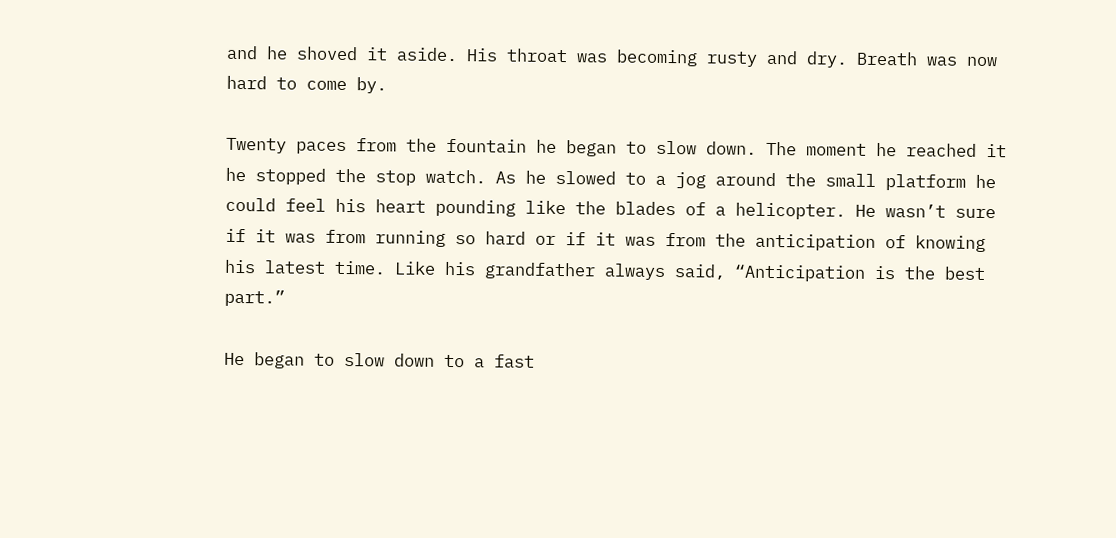and he shoved it aside. His throat was becoming rusty and dry. Breath was now hard to come by.

Twenty paces from the fountain he began to slow down. The moment he reached it he stopped the stop watch. As he slowed to a jog around the small platform he could feel his heart pounding like the blades of a helicopter. He wasn’t sure if it was from running so hard or if it was from the anticipation of knowing his latest time. Like his grandfather always said, “Anticipation is the best part.”

He began to slow down to a fast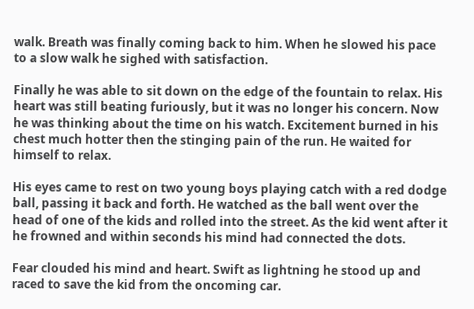walk. Breath was finally coming back to him. When he slowed his pace to a slow walk he sighed with satisfaction.

Finally he was able to sit down on the edge of the fountain to relax. His heart was still beating furiously, but it was no longer his concern. Now he was thinking about the time on his watch. Excitement burned in his chest much hotter then the stinging pain of the run. He waited for himself to relax.

His eyes came to rest on two young boys playing catch with a red dodge ball, passing it back and forth. He watched as the ball went over the head of one of the kids and rolled into the street. As the kid went after it he frowned and within seconds his mind had connected the dots.

Fear clouded his mind and heart. Swift as lightning he stood up and raced to save the kid from the oncoming car.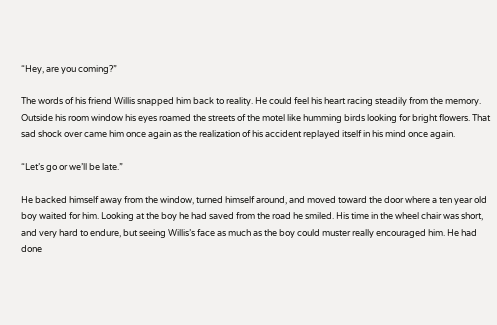“Hey, are you coming?”

The words of his friend Willis snapped him back to reality. He could feel his heart racing steadily from the memory. Outside his room window his eyes roamed the streets of the motel like humming birds looking for bright flowers. That sad shock over came him once again as the realization of his accident replayed itself in his mind once again.

“Let’s go or we’ll be late.”

He backed himself away from the window, turned himself around, and moved toward the door where a ten year old boy waited for him. Looking at the boy he had saved from the road he smiled. His time in the wheel chair was short, and very hard to endure, but seeing Willis’s face as much as the boy could muster really encouraged him. He had done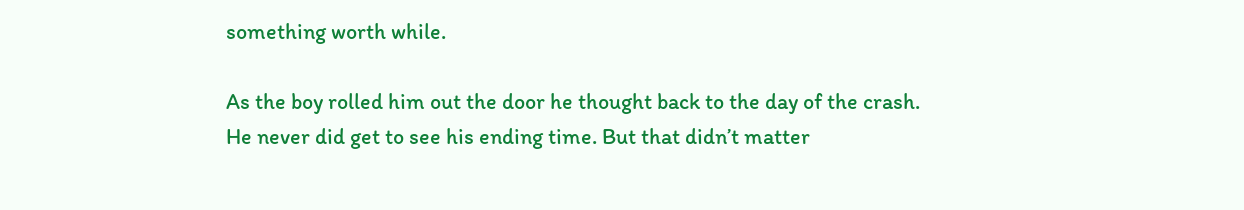something worth while.

As the boy rolled him out the door he thought back to the day of the crash. He never did get to see his ending time. But that didn’t matter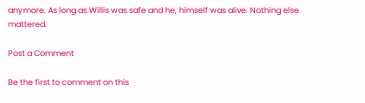anymore. As long as Willis was safe and he, himself was alive. Nothing else mattered.

Post a Comment

Be the first to comment on this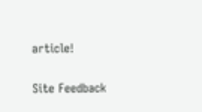article!

Site Feedback